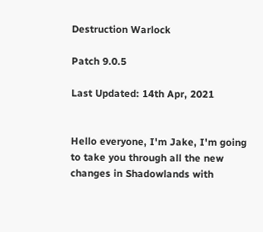Destruction Warlock

Patch 9.0.5

Last Updated: 14th Apr, 2021


Hello everyone, I'm Jake, I'm going to take you through all the new changes in Shadowlands with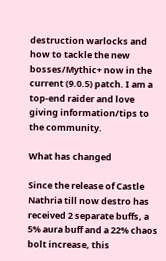destruction warlocks and how to tackle the new bosses/Mythic+ now in the current (9.0.5) patch. I am a top-end raider and love giving information/tips to the community.

What has changed

Since the release of Castle Nathria till now destro has received 2 separate buffs, a 5% aura buff and a 22% chaos bolt increase, this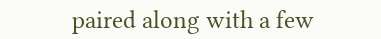paired along with a few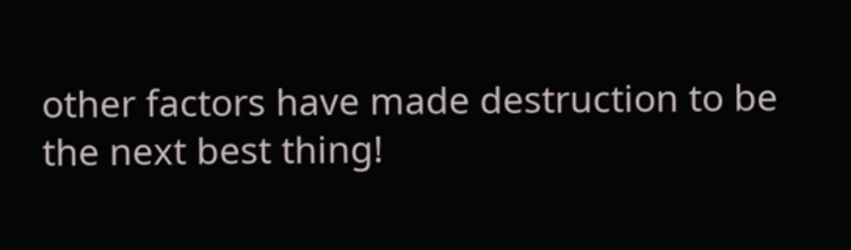other factors have made destruction to be the next best thing!